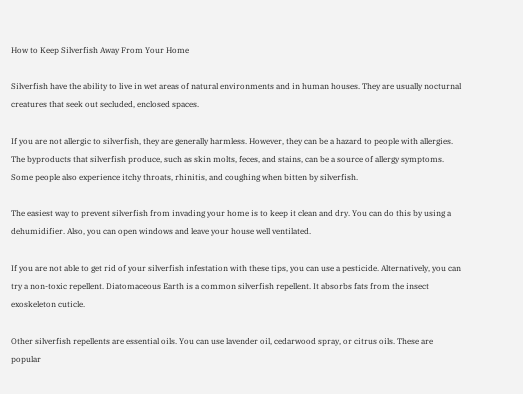How to Keep Silverfish Away From Your Home

Silverfish have the ability to live in wet areas of natural environments and in human houses. They are usually nocturnal creatures that seek out secluded, enclosed spaces.

If you are not allergic to silverfish, they are generally harmless. However, they can be a hazard to people with allergies. The byproducts that silverfish produce, such as skin molts, feces, and stains, can be a source of allergy symptoms. Some people also experience itchy throats, rhinitis, and coughing when bitten by silverfish.

The easiest way to prevent silverfish from invading your home is to keep it clean and dry. You can do this by using a dehumidifier. Also, you can open windows and leave your house well ventilated.

If you are not able to get rid of your silverfish infestation with these tips, you can use a pesticide. Alternatively, you can try a non-toxic repellent. Diatomaceous Earth is a common silverfish repellent. It absorbs fats from the insect exoskeleton cuticle.

Other silverfish repellents are essential oils. You can use lavender oil, cedarwood spray, or citrus oils. These are popular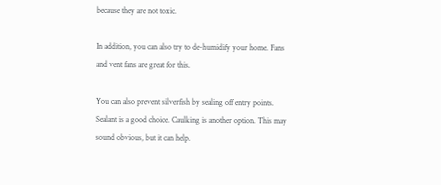because they are not toxic.

In addition, you can also try to de-humidify your home. Fans and vent fans are great for this.

You can also prevent silverfish by sealing off entry points. Sealant is a good choice. Caulking is another option. This may sound obvious, but it can help.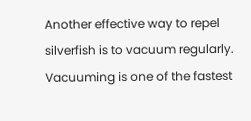Another effective way to repel silverfish is to vacuum regularly. Vacuuming is one of the fastest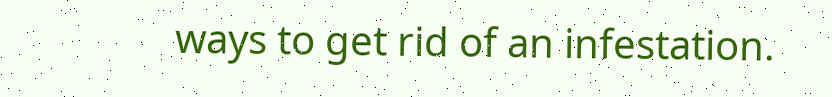ways to get rid of an infestation.